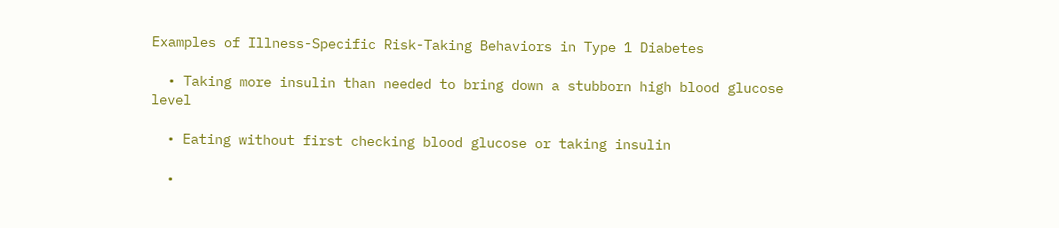Examples of Illness-Specific Risk-Taking Behaviors in Type 1 Diabetes

  • Taking more insulin than needed to bring down a stubborn high blood glucose level

  • Eating without first checking blood glucose or taking insulin

  •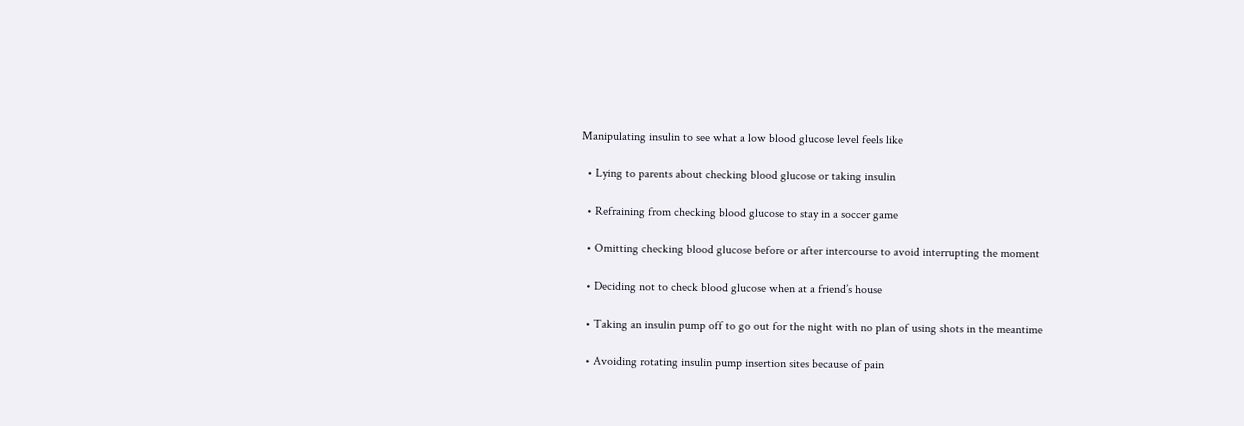Manipulating insulin to see what a low blood glucose level feels like

  • Lying to parents about checking blood glucose or taking insulin

  • Refraining from checking blood glucose to stay in a soccer game

  • Omitting checking blood glucose before or after intercourse to avoid interrupting the moment

  • Deciding not to check blood glucose when at a friend’s house

  • Taking an insulin pump off to go out for the night with no plan of using shots in the meantime

  • Avoiding rotating insulin pump insertion sites because of pain